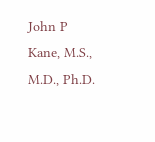John P Kane, M.S., M.D., Ph.D.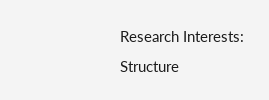Research Interests:
Structure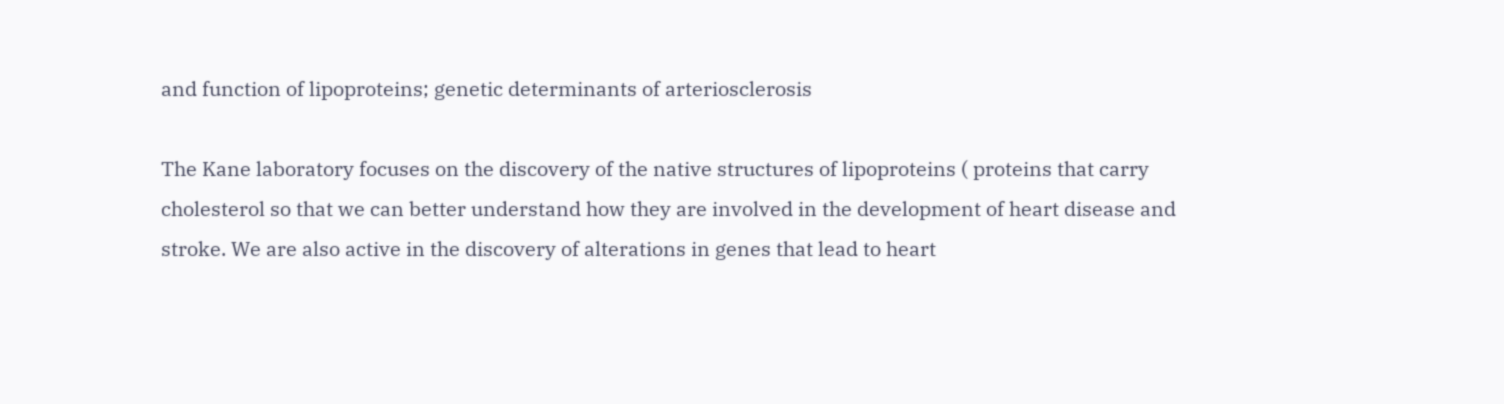and function of lipoproteins; genetic determinants of arteriosclerosis

The Kane laboratory focuses on the discovery of the native structures of lipoproteins ( proteins that carry cholesterol so that we can better understand how they are involved in the development of heart disease and stroke. We are also active in the discovery of alterations in genes that lead to heart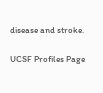disease and stroke.

UCSF Profiles Page